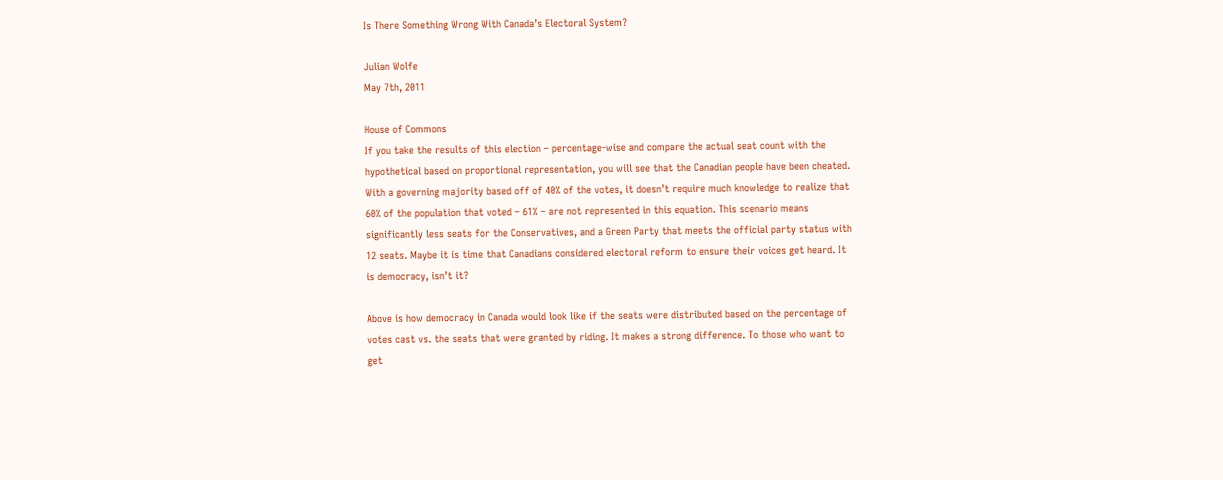Is There Something Wrong With Canada’s Electoral System?

Julian Wolfe
May 7th, 2011

House of Commons
If you take the results of this election – percentage-wise and compare the actual seat count with the hypothetical based on proportional representation, you will see that the Canadian people have been cheated. With a governing majority based off of 40% of the votes, it doesn’t require much knowledge to realize that 60% of the population that voted – 61% – are not represented in this equation. This scenario means significantly less seats for the Conservatives, and a Green Party that meets the official party status with 12 seats. Maybe it is time that Canadians considered electoral reform to ensure their voices get heard. It is democracy, isn’t it?

Above is how democracy in Canada would look like if the seats were distributed based on the percentage of votes cast vs. the seats that were granted by riding. It makes a strong difference. To those who want to get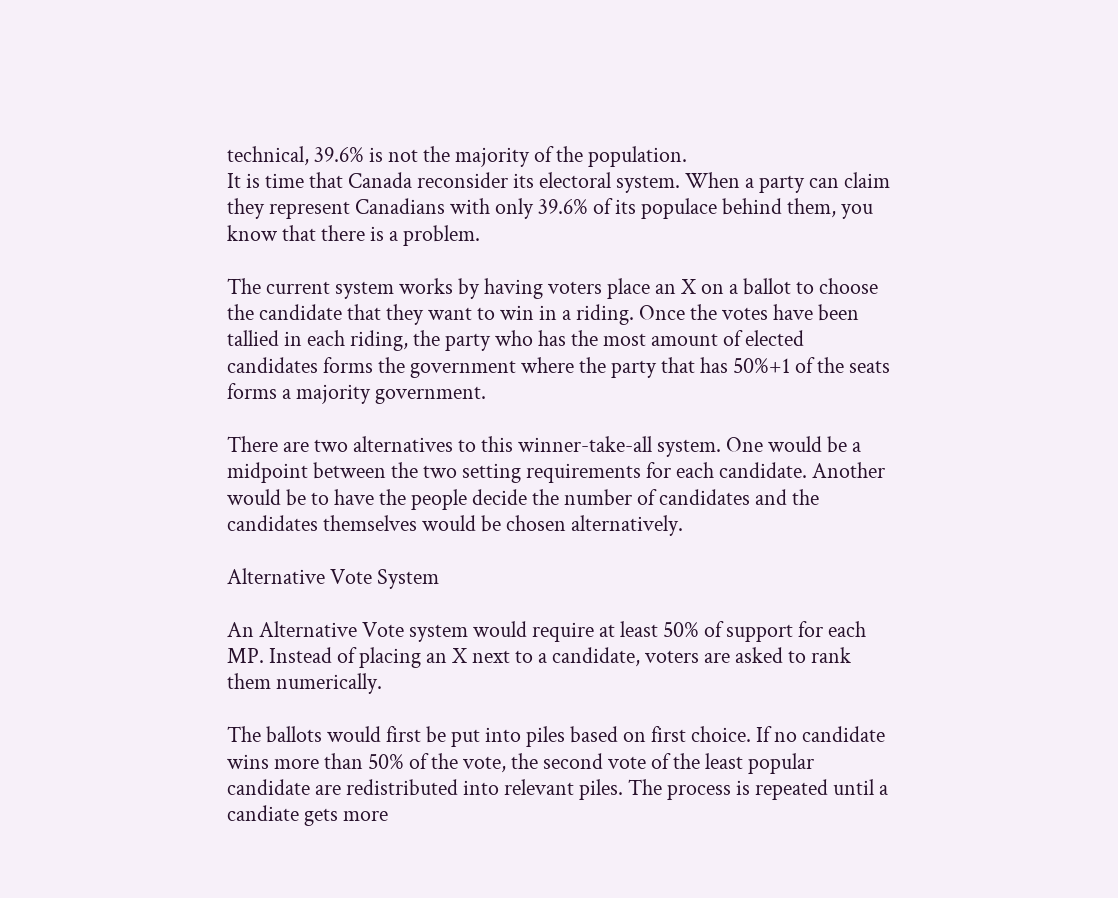technical, 39.6% is not the majority of the population.
It is time that Canada reconsider its electoral system. When a party can claim they represent Canadians with only 39.6% of its populace behind them, you know that there is a problem.

The current system works by having voters place an X on a ballot to choose the candidate that they want to win in a riding. Once the votes have been tallied in each riding, the party who has the most amount of elected candidates forms the government where the party that has 50%+1 of the seats forms a majority government.

There are two alternatives to this winner-take-all system. One would be a midpoint between the two setting requirements for each candidate. Another would be to have the people decide the number of candidates and the candidates themselves would be chosen alternatively.

Alternative Vote System

An Alternative Vote system would require at least 50% of support for each MP. Instead of placing an X next to a candidate, voters are asked to rank them numerically.

The ballots would first be put into piles based on first choice. If no candidate wins more than 50% of the vote, the second vote of the least popular candidate are redistributed into relevant piles. The process is repeated until a candiate gets more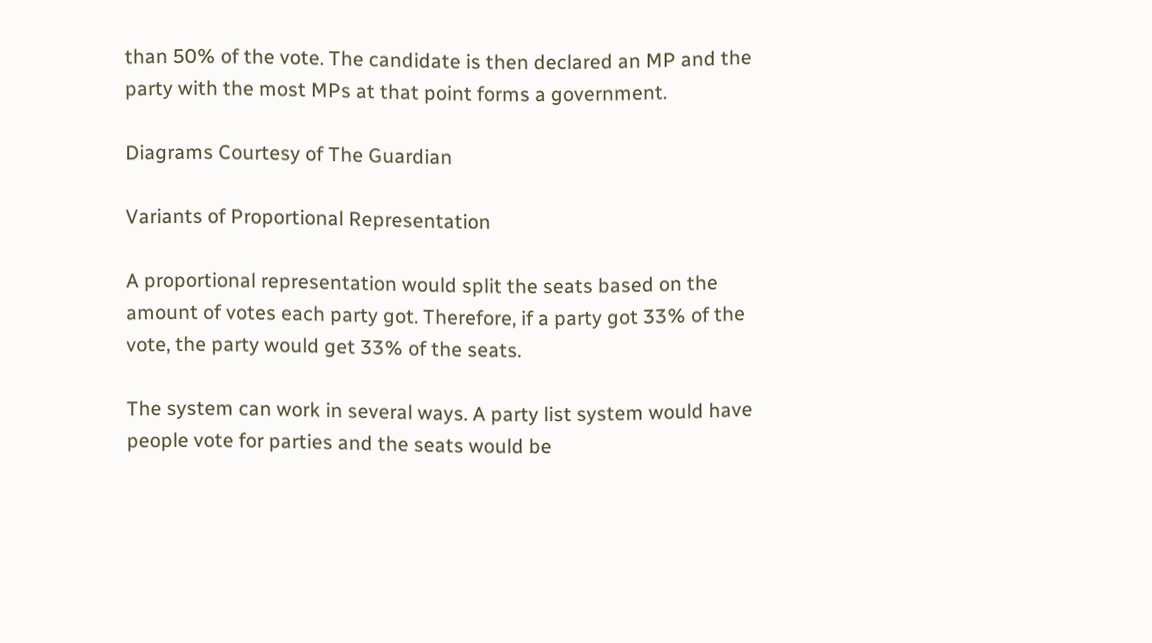than 50% of the vote. The candidate is then declared an MP and the party with the most MPs at that point forms a government.

Diagrams Courtesy of The Guardian

Variants of Proportional Representation

A proportional representation would split the seats based on the amount of votes each party got. Therefore, if a party got 33% of the vote, the party would get 33% of the seats.

The system can work in several ways. A party list system would have people vote for parties and the seats would be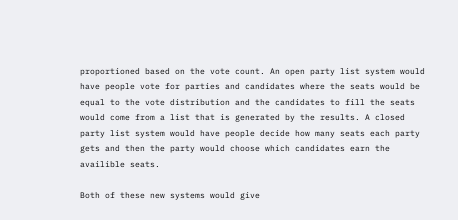proportioned based on the vote count. An open party list system would have people vote for parties and candidates where the seats would be equal to the vote distribution and the candidates to fill the seats would come from a list that is generated by the results. A closed party list system would have people decide how many seats each party gets and then the party would choose which candidates earn the availible seats.

Both of these new systems would give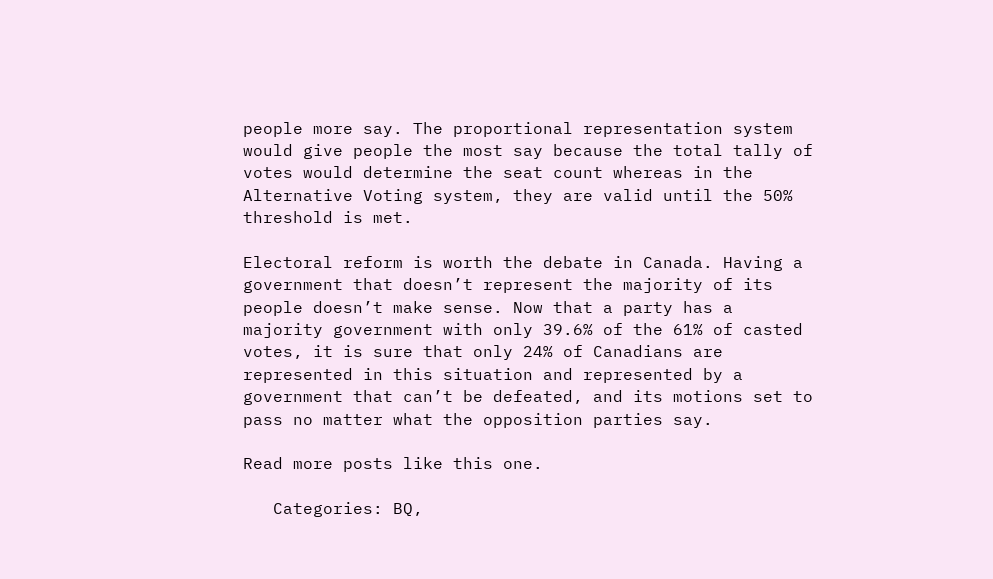people more say. The proportional representation system would give people the most say because the total tally of votes would determine the seat count whereas in the Alternative Voting system, they are valid until the 50% threshold is met.

Electoral reform is worth the debate in Canada. Having a government that doesn’t represent the majority of its people doesn’t make sense. Now that a party has a majority government with only 39.6% of the 61% of casted votes, it is sure that only 24% of Canadians are represented in this situation and represented by a government that can’t be defeated, and its motions set to pass no matter what the opposition parties say.

Read more posts like this one.

   Categories: BQ,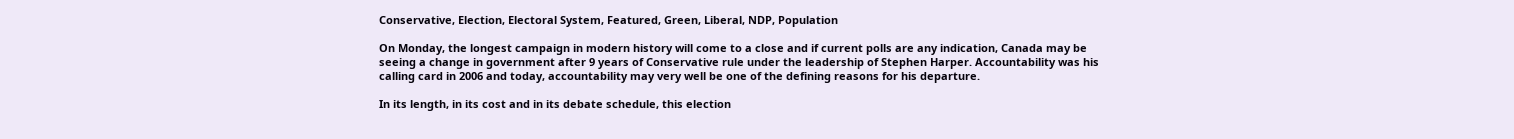Conservative, Election, Electoral System, Featured, Green, Liberal, NDP, Population

On Monday, the longest campaign in modern history will come to a close and if current polls are any indication, Canada may be seeing a change in government after 9 years of Conservative rule under the leadership of Stephen Harper. Accountability was his calling card in 2006 and today, accountability may very well be one of the defining reasons for his departure.

In its length, in its cost and in its debate schedule, this election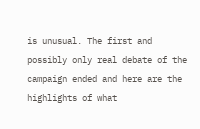is unusual. The first and possibly only real debate of the campaign ended and here are the highlights of what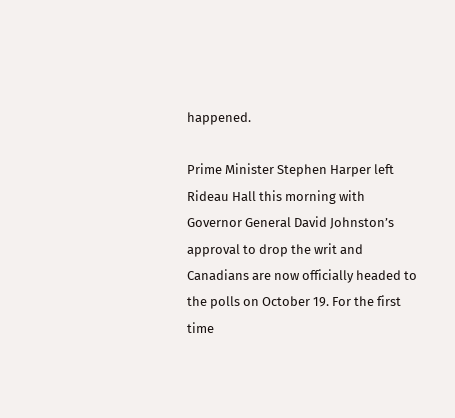happened.

Prime Minister Stephen Harper left Rideau Hall this morning with Governor General David Johnston’s approval to drop the writ and Canadians are now officially headed to the polls on October 19. For the first time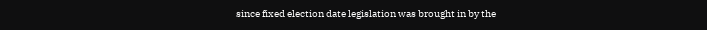since fixed election date legislation was brought in by the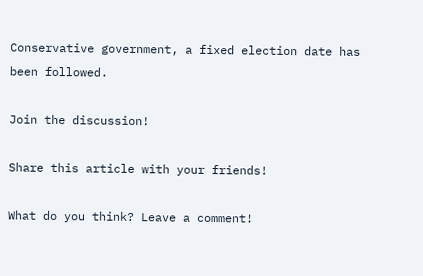Conservative government, a fixed election date has been followed.

Join the discussion!

Share this article with your friends!

What do you think? Leave a comment!